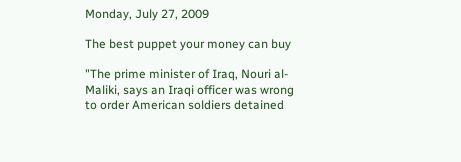Monday, July 27, 2009

The best puppet your money can buy

"The prime minister of Iraq, Nouri al-Maliki, says an Iraqi officer was wrong to order American soldiers detained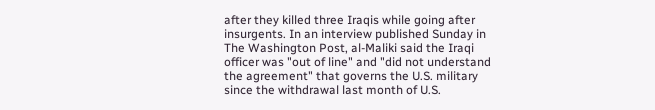after they killed three Iraqis while going after insurgents. In an interview published Sunday in The Washington Post, al-Maliki said the Iraqi officer was "out of line" and "did not understand the agreement" that governs the U.S. military since the withdrawal last month of U.S.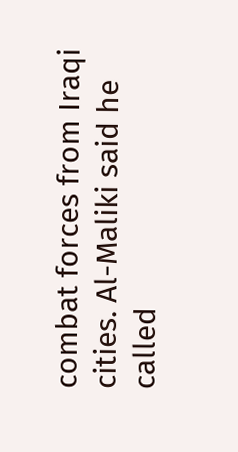combat forces from Iraqi cities. Al-Maliki said he called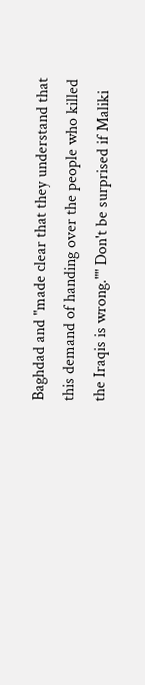Baghdad and "made clear that they understand that this demand of handing over the people who killed the Iraqis is wrong."" Don't be surprised if Maliki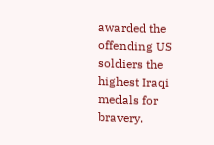awarded the offending US soldiers the highest Iraqi medals for bravery.